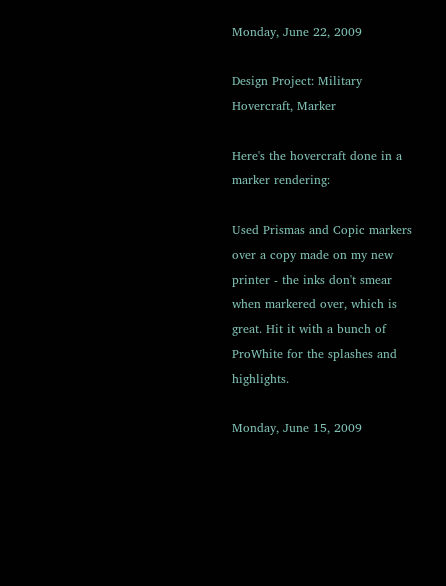Monday, June 22, 2009

Design Project: Military Hovercraft, Marker

Here's the hovercraft done in a marker rendering:

Used Prismas and Copic markers over a copy made on my new printer - the inks don't smear when markered over, which is great. Hit it with a bunch of ProWhite for the splashes and highlights.

Monday, June 15, 2009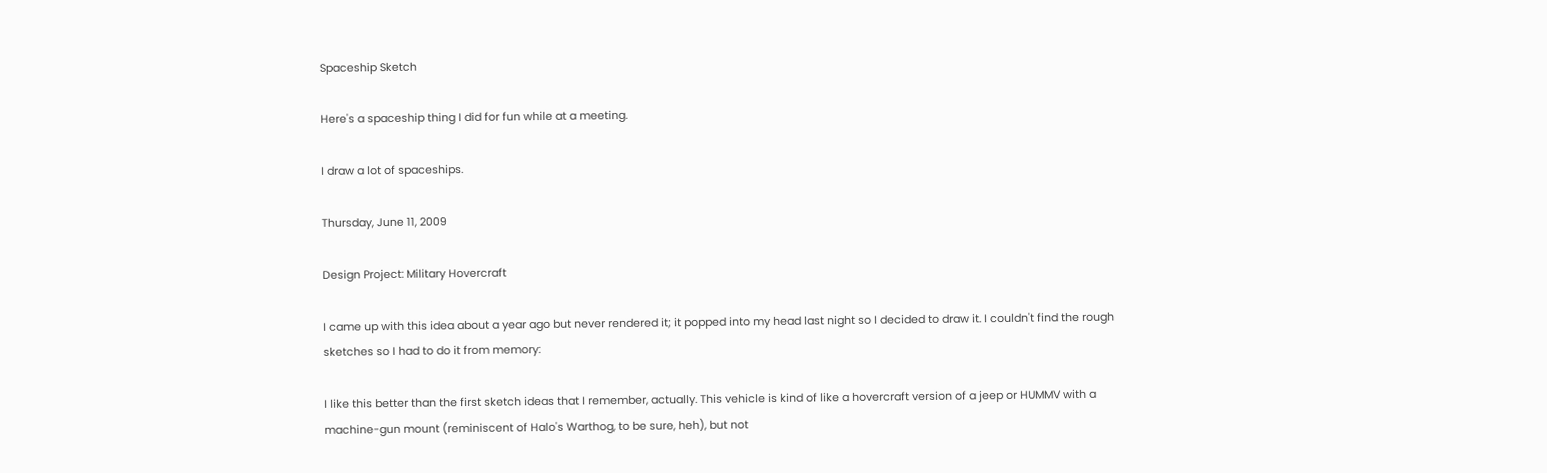Spaceship Sketch

Here's a spaceship thing I did for fun while at a meeting.

I draw a lot of spaceships.

Thursday, June 11, 2009

Design Project: Military Hovercraft

I came up with this idea about a year ago but never rendered it; it popped into my head last night so I decided to draw it. I couldn't find the rough sketches so I had to do it from memory:

I like this better than the first sketch ideas that I remember, actually. This vehicle is kind of like a hovercraft version of a jeep or HUMMV with a machine-gun mount (reminiscent of Halo's Warthog, to be sure, heh), but not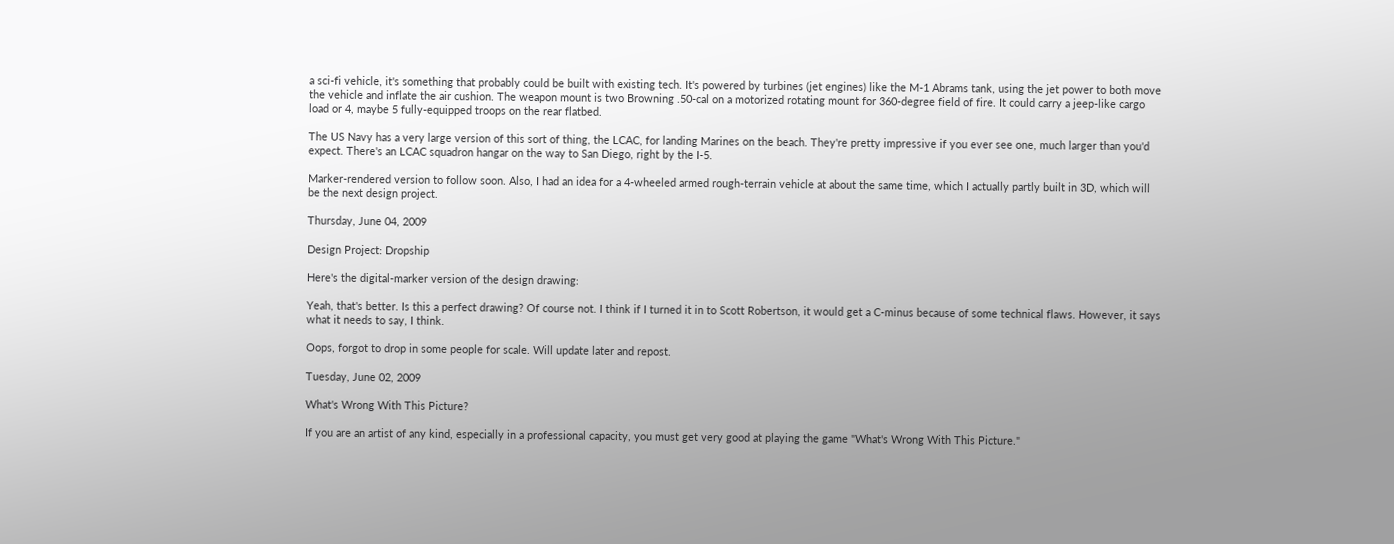a sci-fi vehicle, it's something that probably could be built with existing tech. It's powered by turbines (jet engines) like the M-1 Abrams tank, using the jet power to both move the vehicle and inflate the air cushion. The weapon mount is two Browning .50-cal on a motorized rotating mount for 360-degree field of fire. It could carry a jeep-like cargo load or 4, maybe 5 fully-equipped troops on the rear flatbed.

The US Navy has a very large version of this sort of thing, the LCAC, for landing Marines on the beach. They're pretty impressive if you ever see one, much larger than you'd expect. There's an LCAC squadron hangar on the way to San Diego, right by the I-5.

Marker-rendered version to follow soon. Also, I had an idea for a 4-wheeled armed rough-terrain vehicle at about the same time, which I actually partly built in 3D, which will be the next design project.

Thursday, June 04, 2009

Design Project: Dropship

Here's the digital-marker version of the design drawing:

Yeah, that's better. Is this a perfect drawing? Of course not. I think if I turned it in to Scott Robertson, it would get a C-minus because of some technical flaws. However, it says what it needs to say, I think.

Oops, forgot to drop in some people for scale. Will update later and repost.

Tuesday, June 02, 2009

What's Wrong With This Picture?

If you are an artist of any kind, especially in a professional capacity, you must get very good at playing the game "What's Wrong With This Picture."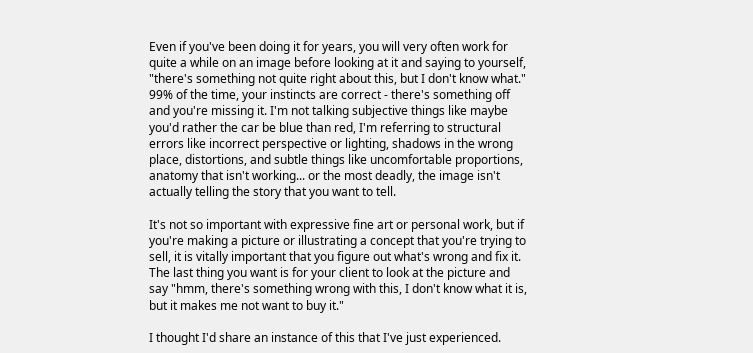Even if you've been doing it for years, you will very often work for quite a while on an image before looking at it and saying to yourself, "there's something not quite right about this, but I don't know what." 99% of the time, your instincts are correct - there's something off and you're missing it. I'm not talking subjective things like maybe you'd rather the car be blue than red, I'm referring to structural errors like incorrect perspective or lighting, shadows in the wrong place, distortions, and subtle things like uncomfortable proportions, anatomy that isn't working... or the most deadly, the image isn't actually telling the story that you want to tell.

It's not so important with expressive fine art or personal work, but if you're making a picture or illustrating a concept that you're trying to sell, it is vitally important that you figure out what's wrong and fix it. The last thing you want is for your client to look at the picture and say "hmm, there's something wrong with this, I don't know what it is, but it makes me not want to buy it."

I thought I'd share an instance of this that I've just experienced.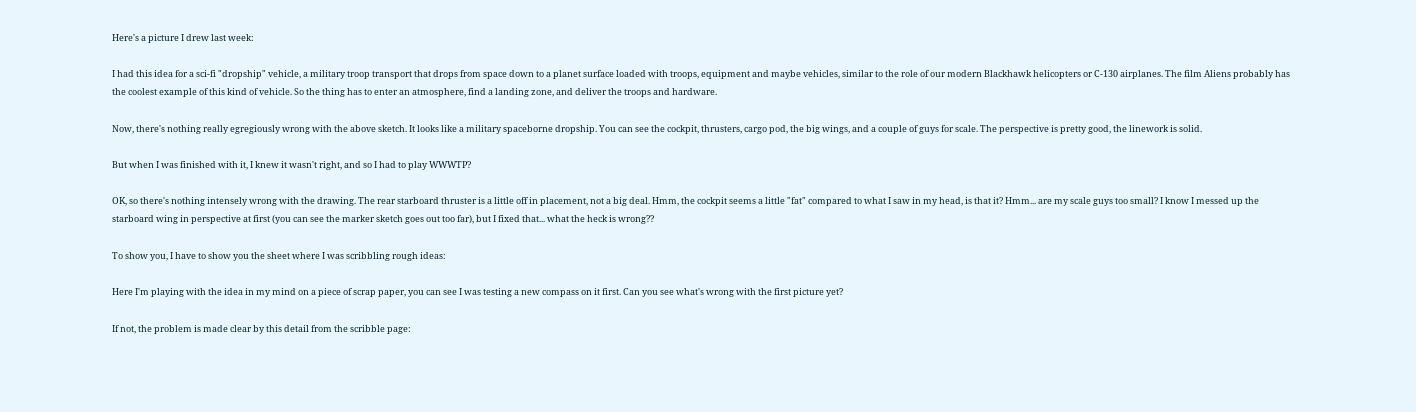Here's a picture I drew last week:

I had this idea for a sci-fi "dropship" vehicle, a military troop transport that drops from space down to a planet surface loaded with troops, equipment and maybe vehicles, similar to the role of our modern Blackhawk helicopters or C-130 airplanes. The film Aliens probably has the coolest example of this kind of vehicle. So the thing has to enter an atmosphere, find a landing zone, and deliver the troops and hardware.

Now, there's nothing really egregiously wrong with the above sketch. It looks like a military spaceborne dropship. You can see the cockpit, thrusters, cargo pod, the big wings, and a couple of guys for scale. The perspective is pretty good, the linework is solid.

But when I was finished with it, I knew it wasn't right, and so I had to play WWWTP?

OK, so there's nothing intensely wrong with the drawing. The rear starboard thruster is a little off in placement, not a big deal. Hmm, the cockpit seems a little "fat" compared to what I saw in my head, is that it? Hmm... are my scale guys too small? I know I messed up the starboard wing in perspective at first (you can see the marker sketch goes out too far), but I fixed that... what the heck is wrong??

To show you, I have to show you the sheet where I was scribbling rough ideas:

Here I'm playing with the idea in my mind on a piece of scrap paper, you can see I was testing a new compass on it first. Can you see what's wrong with the first picture yet?

If not, the problem is made clear by this detail from the scribble page: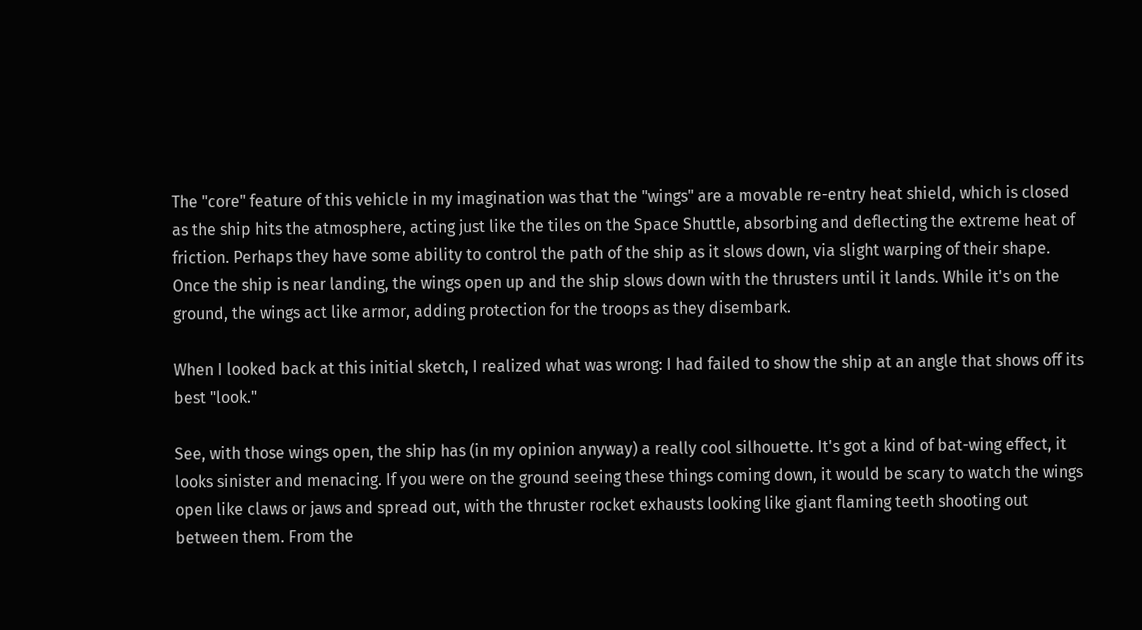The "core" feature of this vehicle in my imagination was that the "wings" are a movable re-entry heat shield, which is closed as the ship hits the atmosphere, acting just like the tiles on the Space Shuttle, absorbing and deflecting the extreme heat of friction. Perhaps they have some ability to control the path of the ship as it slows down, via slight warping of their shape. Once the ship is near landing, the wings open up and the ship slows down with the thrusters until it lands. While it's on the ground, the wings act like armor, adding protection for the troops as they disembark.

When I looked back at this initial sketch, I realized what was wrong: I had failed to show the ship at an angle that shows off its best "look."

See, with those wings open, the ship has (in my opinion anyway) a really cool silhouette. It's got a kind of bat-wing effect, it looks sinister and menacing. If you were on the ground seeing these things coming down, it would be scary to watch the wings open like claws or jaws and spread out, with the thruster rocket exhausts looking like giant flaming teeth shooting out between them. From the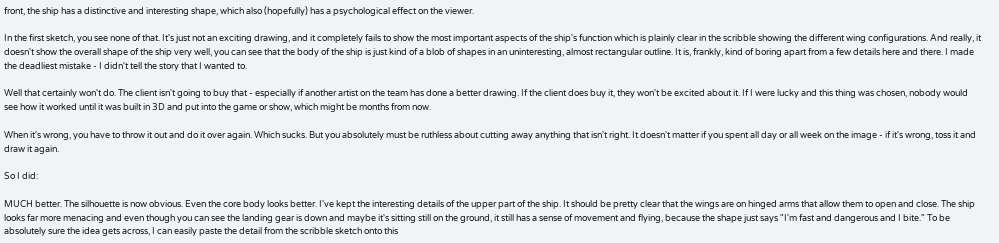front, the ship has a distinctive and interesting shape, which also (hopefully) has a psychological effect on the viewer.

In the first sketch, you see none of that. It's just not an exciting drawing, and it completely fails to show the most important aspects of the ship's function which is plainly clear in the scribble showing the different wing configurations. And really, it doesn't show the overall shape of the ship very well, you can see that the body of the ship is just kind of a blob of shapes in an uninteresting, almost rectangular outline. It is, frankly, kind of boring apart from a few details here and there. I made the deadliest mistake - I didn't tell the story that I wanted to.

Well that certainly won't do. The client isn't going to buy that - especially if another artist on the team has done a better drawing. If the client does buy it, they won't be excited about it. If I were lucky and this thing was chosen, nobody would see how it worked until it was built in 3D and put into the game or show, which might be months from now.

When it's wrong, you have to throw it out and do it over again. Which sucks. But you absolutely must be ruthless about cutting away anything that isn't right. It doesn't matter if you spent all day or all week on the image - if it's wrong, toss it and draw it again.

So I did:

MUCH better. The silhouette is now obvious. Even the core body looks better. I've kept the interesting details of the upper part of the ship. It should be pretty clear that the wings are on hinged arms that allow them to open and close. The ship looks far more menacing and even though you can see the landing gear is down and maybe it's sitting still on the ground, it still has a sense of movement and flying, because the shape just says "I'm fast and dangerous and I bite." To be absolutely sure the idea gets across, I can easily paste the detail from the scribble sketch onto this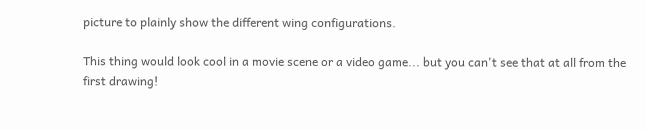picture to plainly show the different wing configurations.

This thing would look cool in a movie scene or a video game... but you can't see that at all from the first drawing!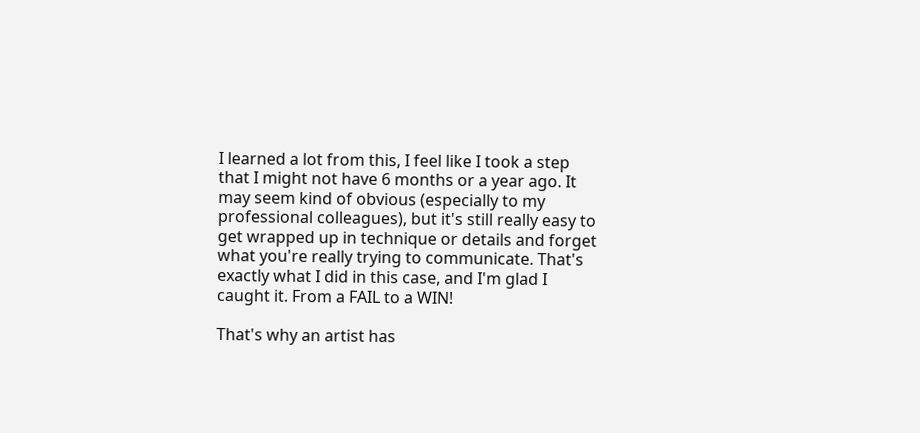I learned a lot from this, I feel like I took a step that I might not have 6 months or a year ago. It may seem kind of obvious (especially to my professional colleagues), but it's still really easy to get wrapped up in technique or details and forget what you're really trying to communicate. That's exactly what I did in this case, and I'm glad I caught it. From a FAIL to a WIN!

That's why an artist has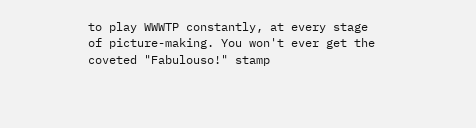to play WWWTP constantly, at every stage of picture-making. You won't ever get the coveted "Fabulouso!" stamp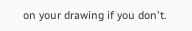on your drawing if you don't.